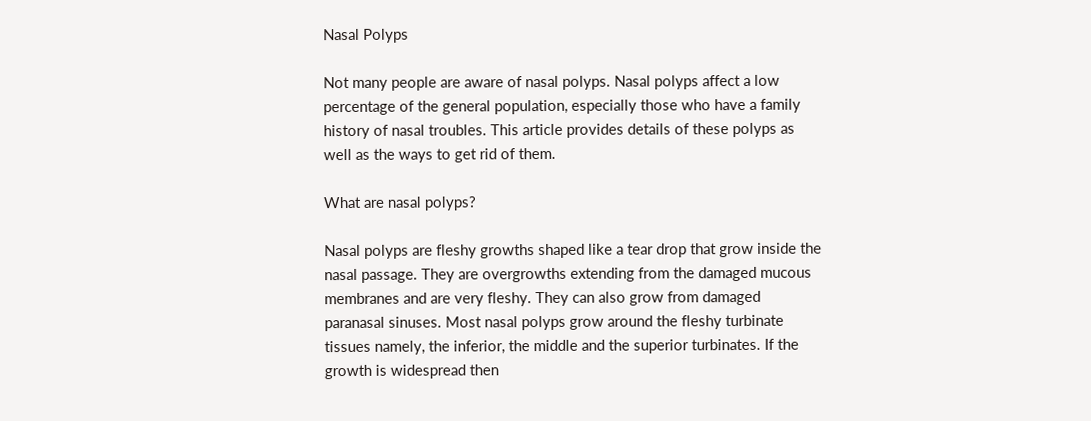Nasal Polyps

Not many people are aware of nasal polyps. Nasal polyps affect a low percentage of the general population, especially those who have a family history of nasal troubles. This article provides details of these polyps as well as the ways to get rid of them.

What are nasal polyps?

Nasal polyps are fleshy growths shaped like a tear drop that grow inside the nasal passage. They are overgrowths extending from the damaged mucous membranes and are very fleshy. They can also grow from damaged paranasal sinuses. Most nasal polyps grow around the fleshy turbinate tissues namely, the inferior, the middle and the superior turbinates. If the growth is widespread then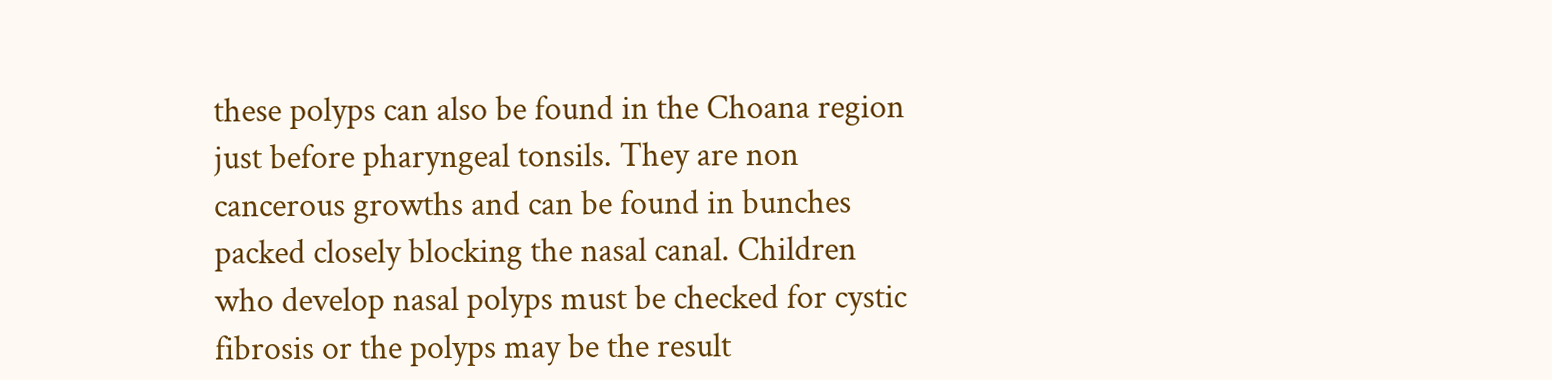these polyps can also be found in the Choana region just before pharyngeal tonsils. They are non cancerous growths and can be found in bunches packed closely blocking the nasal canal. Children who develop nasal polyps must be checked for cystic fibrosis or the polyps may be the result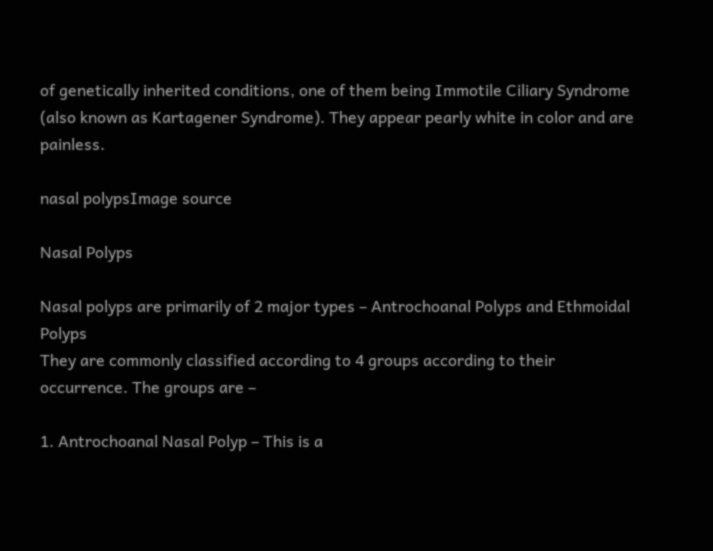of genetically inherited conditions, one of them being Immotile Ciliary Syndrome (also known as Kartagener Syndrome). They appear pearly white in color and are painless.

nasal polypsImage source

Nasal Polyps

Nasal polyps are primarily of 2 major types – Antrochoanal Polyps and Ethmoidal Polyps
They are commonly classified according to 4 groups according to their occurrence. The groups are –

1. Antrochoanal Nasal Polyp – This is a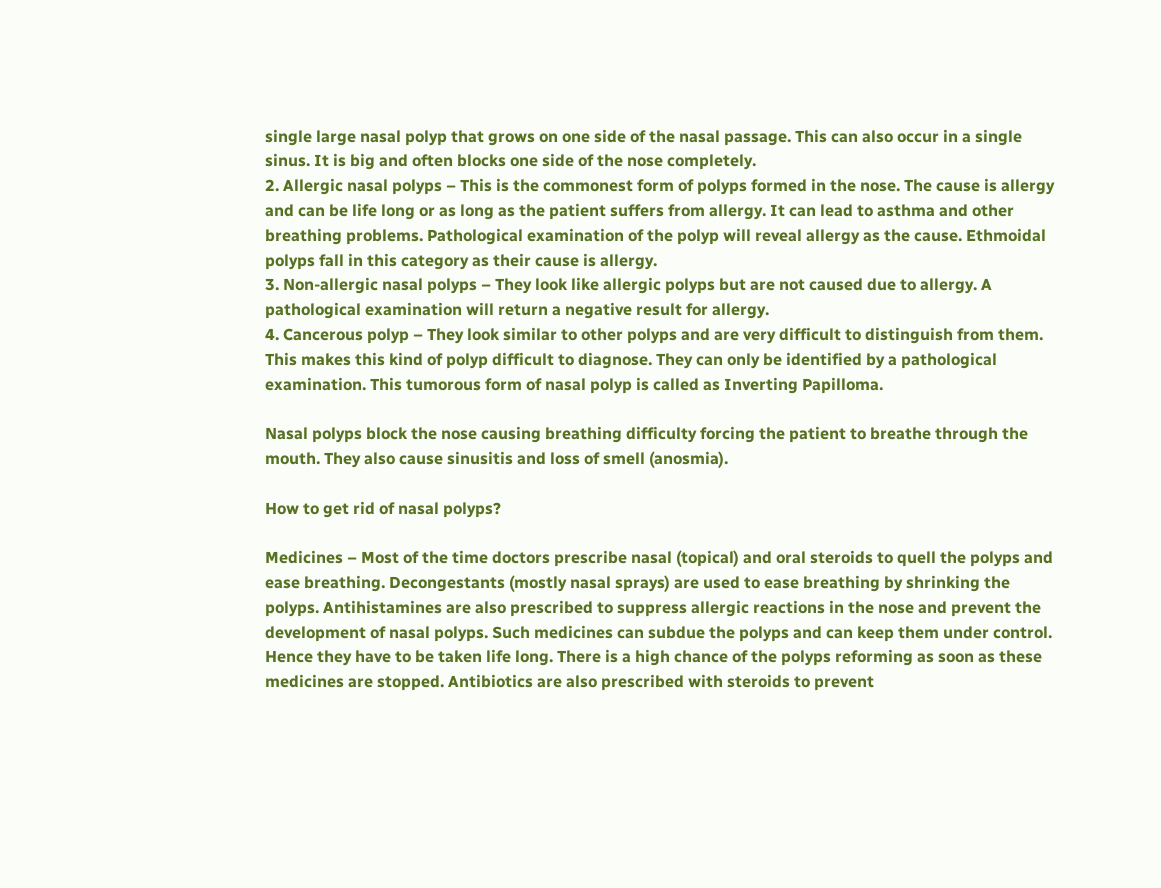single large nasal polyp that grows on one side of the nasal passage. This can also occur in a single sinus. It is big and often blocks one side of the nose completely.
2. Allergic nasal polyps – This is the commonest form of polyps formed in the nose. The cause is allergy and can be life long or as long as the patient suffers from allergy. It can lead to asthma and other breathing problems. Pathological examination of the polyp will reveal allergy as the cause. Ethmoidal polyps fall in this category as their cause is allergy.
3. Non-allergic nasal polyps – They look like allergic polyps but are not caused due to allergy. A pathological examination will return a negative result for allergy.
4. Cancerous polyp – They look similar to other polyps and are very difficult to distinguish from them. This makes this kind of polyp difficult to diagnose. They can only be identified by a pathological examination. This tumorous form of nasal polyp is called as Inverting Papilloma.

Nasal polyps block the nose causing breathing difficulty forcing the patient to breathe through the mouth. They also cause sinusitis and loss of smell (anosmia).

How to get rid of nasal polyps?

Medicines – Most of the time doctors prescribe nasal (topical) and oral steroids to quell the polyps and ease breathing. Decongestants (mostly nasal sprays) are used to ease breathing by shrinking the polyps. Antihistamines are also prescribed to suppress allergic reactions in the nose and prevent the development of nasal polyps. Such medicines can subdue the polyps and can keep them under control. Hence they have to be taken life long. There is a high chance of the polyps reforming as soon as these medicines are stopped. Antibiotics are also prescribed with steroids to prevent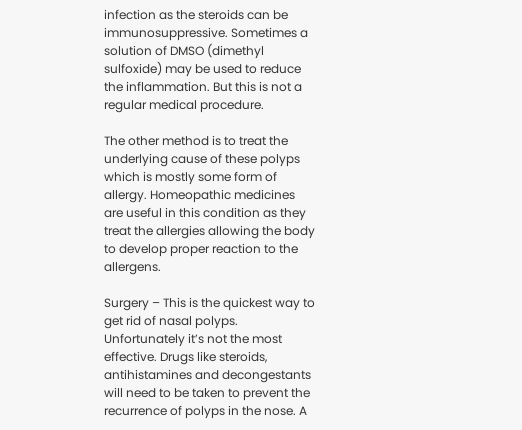infection as the steroids can be immunosuppressive. Sometimes a solution of DMSO (dimethyl sulfoxide) may be used to reduce the inflammation. But this is not a regular medical procedure.

The other method is to treat the underlying cause of these polyps which is mostly some form of allergy. Homeopathic medicines are useful in this condition as they treat the allergies allowing the body to develop proper reaction to the allergens.

Surgery – This is the quickest way to get rid of nasal polyps. Unfortunately it’s not the most effective. Drugs like steroids, antihistamines and decongestants will need to be taken to prevent the recurrence of polyps in the nose. A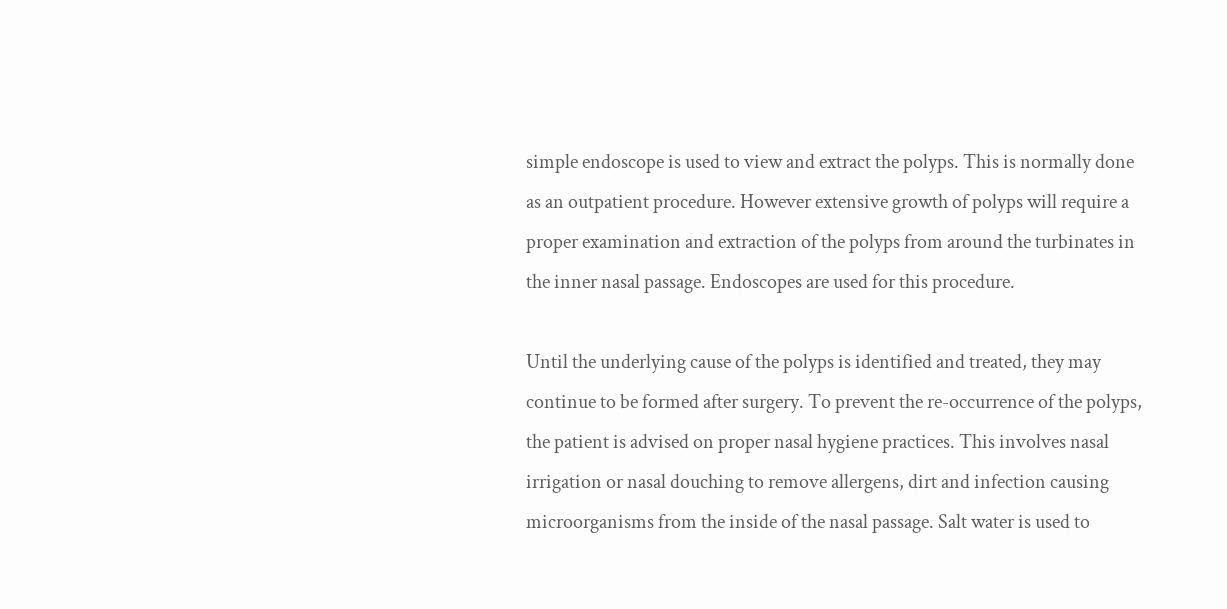simple endoscope is used to view and extract the polyps. This is normally done as an outpatient procedure. However extensive growth of polyps will require a proper examination and extraction of the polyps from around the turbinates in the inner nasal passage. Endoscopes are used for this procedure.

Until the underlying cause of the polyps is identified and treated, they may continue to be formed after surgery. To prevent the re-occurrence of the polyps, the patient is advised on proper nasal hygiene practices. This involves nasal irrigation or nasal douching to remove allergens, dirt and infection causing microorganisms from the inside of the nasal passage. Salt water is used to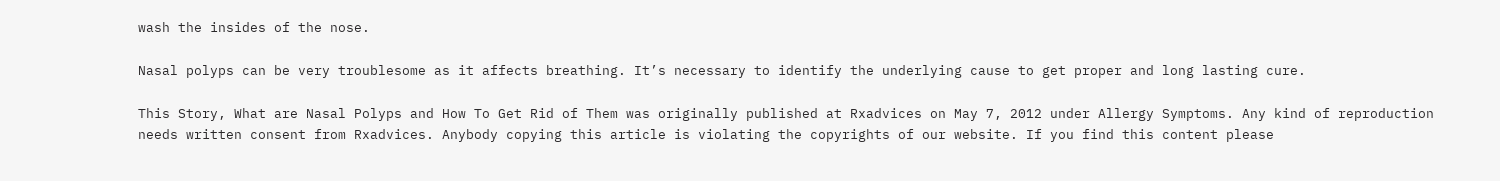wash the insides of the nose.

Nasal polyps can be very troublesome as it affects breathing. It’s necessary to identify the underlying cause to get proper and long lasting cure.

This Story, What are Nasal Polyps and How To Get Rid of Them was originally published at Rxadvices on May 7, 2012 under Allergy Symptoms. Any kind of reproduction needs written consent from Rxadvices. Anybody copying this article is violating the copyrights of our website. If you find this content please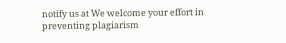notify us at We welcome your effort in preventing plagiarism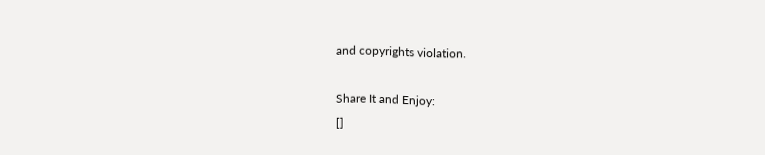and copyrights violation.

Share It and Enjoy:
[]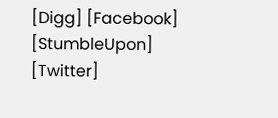[Digg] [Facebook] [StumbleUpon] [Twitter]